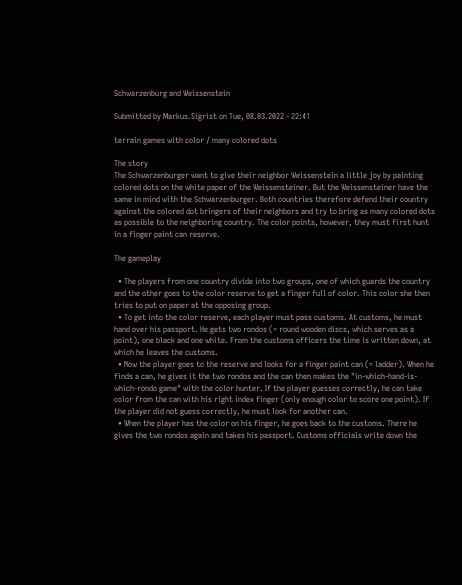Schwarzenburg and Weissenstein

Submitted by Markus.Sigrist on Tue, 08.03.2022 - 22:41

terrain games with color / many colored dots

The story
The Schwarzenburger want to give their neighbor Weissenstein a little joy by painting colored dots on the white paper of the Weissensteiner. But the Weissensteiner have the same in mind with the Schwarzenburger. Both countries therefore defend their country against the colored dot bringers of their neighbors and try to bring as many colored dots as possible to the neighboring country. The color points, however, they must first hunt in a finger paint can reserve.

The gameplay

  • The players from one country divide into two groups, one of which guards the country and the other goes to the color reserve to get a finger full of color. This color she then tries to put on paper at the opposing group.
  • To get into the color reserve, each player must pass customs. At customs, he must hand over his passport. He gets two rondos (= round wooden discs, which serves as a point), one black and one white. From the customs officers the time is written down, at which he leaves the customs.
  • Now the player goes to the reserve and looks for a finger paint can (= ladder). When he finds a can, he gives it the two rondos and the can then makes the "in-which-hand-is-which-rondo game" with the color hunter. If the player guesses correctly, he can take color from the can with his right index finger (only enough color to score one point). If the player did not guess correctly, he must look for another can.
  • When the player has the color on his finger, he goes back to the customs. There he gives the two rondos again and takes his passport. Customs officials write down the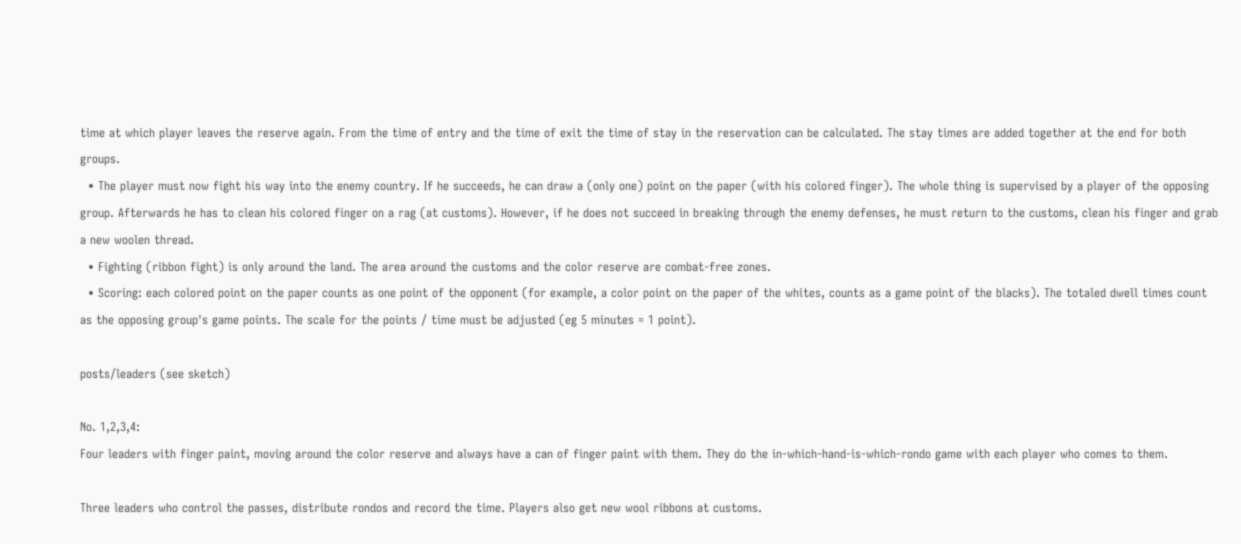time at which player leaves the reserve again. From the time of entry and the time of exit the time of stay in the reservation can be calculated. The stay times are added together at the end for both groups.
  • The player must now fight his way into the enemy country. If he succeeds, he can draw a (only one) point on the paper (with his colored finger). The whole thing is supervised by a player of the opposing group. Afterwards he has to clean his colored finger on a rag (at customs). However, if he does not succeed in breaking through the enemy defenses, he must return to the customs, clean his finger and grab a new woolen thread.
  • Fighting (ribbon fight) is only around the land. The area around the customs and the color reserve are combat-free zones.
  • Scoring: each colored point on the paper counts as one point of the opponent (for example, a color point on the paper of the whites, counts as a game point of the blacks). The totaled dwell times count as the opposing group's game points. The scale for the points / time must be adjusted (eg 5 minutes = 1 point).

posts/leaders (see sketch)

No. 1,2,3,4:
Four leaders with finger paint, moving around the color reserve and always have a can of finger paint with them. They do the in-which-hand-is-which-rondo game with each player who comes to them.

Three leaders who control the passes, distribute rondos and record the time. Players also get new wool ribbons at customs.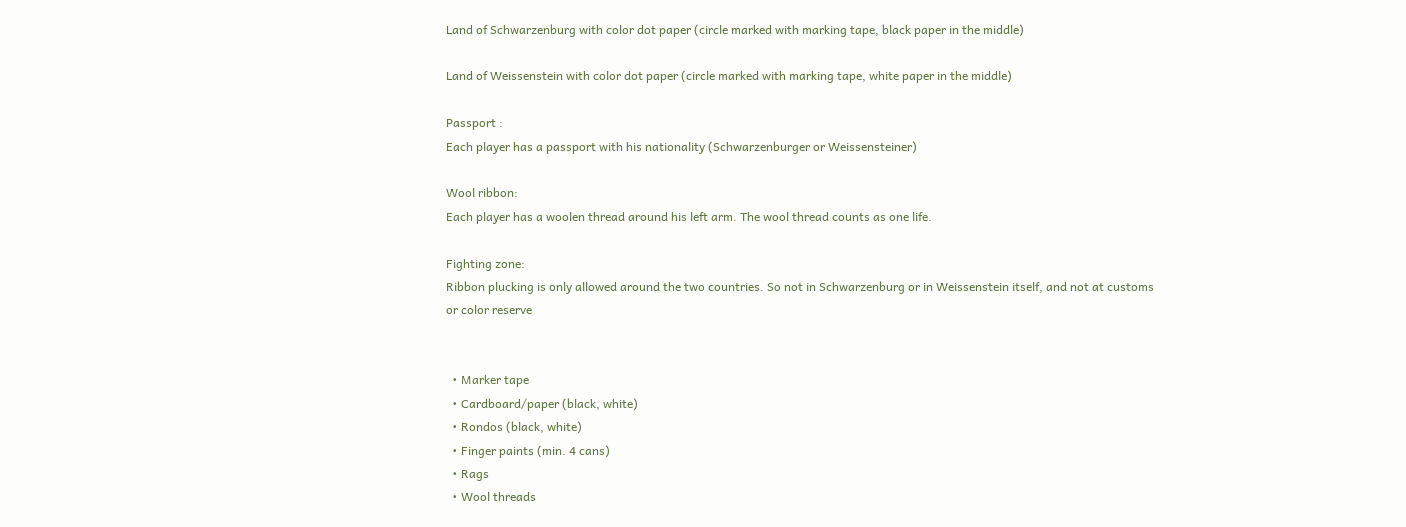Land of Schwarzenburg with color dot paper (circle marked with marking tape, black paper in the middle)

Land of Weissenstein with color dot paper (circle marked with marking tape, white paper in the middle)

Passport :
Each player has a passport with his nationality (Schwarzenburger or Weissensteiner)

Wool ribbon:
Each player has a woolen thread around his left arm. The wool thread counts as one life.

Fighting zone:
Ribbon plucking is only allowed around the two countries. So not in Schwarzenburg or in Weissenstein itself, and not at customs or color reserve


  • Marker tape
  • Cardboard/paper (black, white)
  • Rondos (black, white)
  • Finger paints (min. 4 cans)
  • Rags
  • Wool threads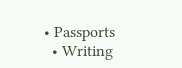• Passports
  • Writing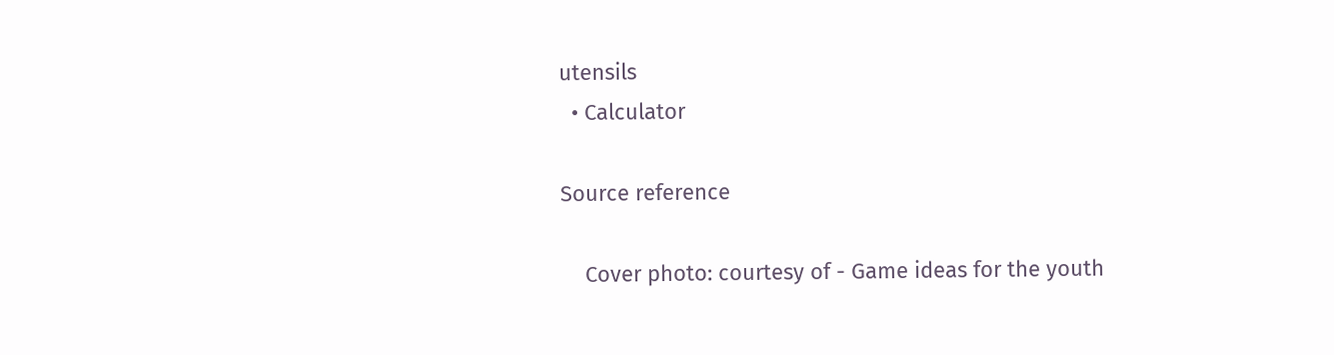utensils
  • Calculator

Source reference

    Cover photo: courtesy of - Game ideas for the youth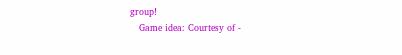group!
   Game idea: Courtesy of -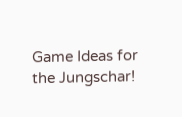Game Ideas for the Jungschar!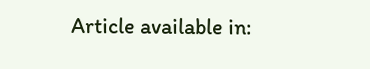Article available in: